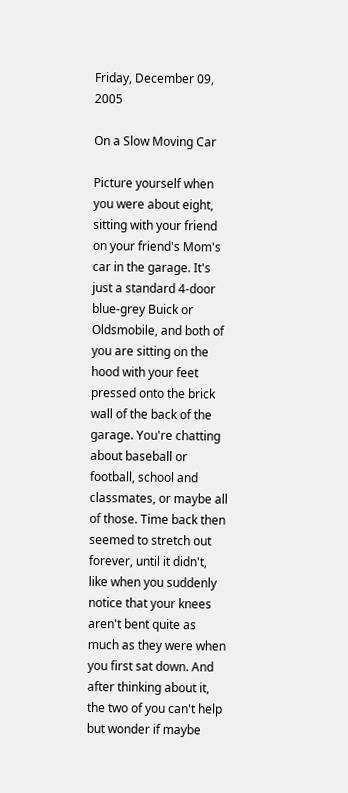Friday, December 09, 2005

On a Slow Moving Car

Picture yourself when you were about eight, sitting with your friend on your friend's Mom's car in the garage. It's just a standard 4-door blue-grey Buick or Oldsmobile, and both of you are sitting on the hood with your feet pressed onto the brick wall of the back of the garage. You're chatting about baseball or football, school and classmates, or maybe all of those. Time back then seemed to stretch out forever, until it didn't, like when you suddenly notice that your knees aren't bent quite as much as they were when you first sat down. And after thinking about it, the two of you can't help but wonder if maybe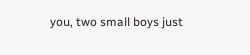you, two small boys just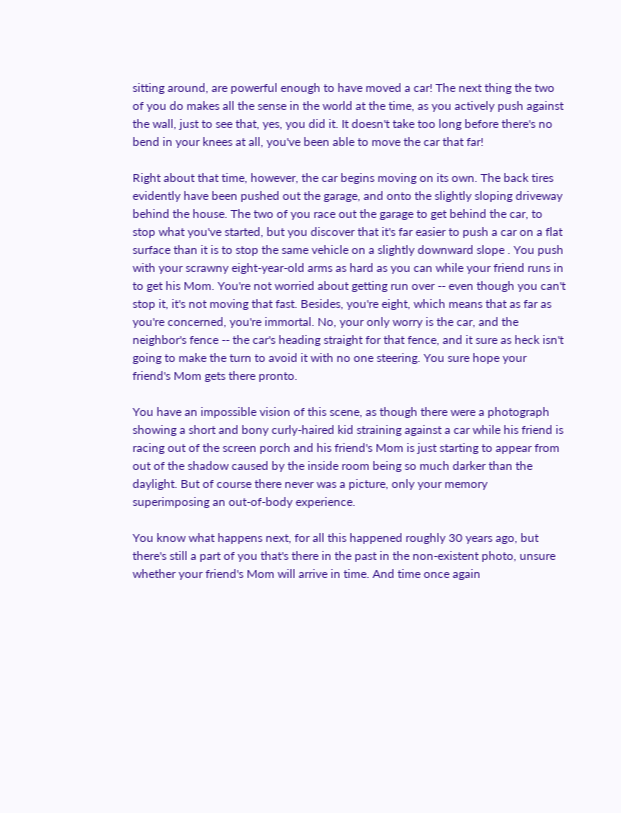sitting around, are powerful enough to have moved a car! The next thing the two of you do makes all the sense in the world at the time, as you actively push against the wall, just to see that, yes, you did it. It doesn't take too long before there's no bend in your knees at all, you've been able to move the car that far!

Right about that time, however, the car begins moving on its own. The back tires evidently have been pushed out the garage, and onto the slightly sloping driveway behind the house. The two of you race out the garage to get behind the car, to stop what you've started, but you discover that it's far easier to push a car on a flat surface than it is to stop the same vehicle on a slightly downward slope . You push with your scrawny eight-year-old arms as hard as you can while your friend runs in to get his Mom. You're not worried about getting run over -- even though you can't stop it, it's not moving that fast. Besides, you're eight, which means that as far as you're concerned, you're immortal. No, your only worry is the car, and the neighbor's fence -- the car's heading straight for that fence, and it sure as heck isn't going to make the turn to avoid it with no one steering. You sure hope your friend's Mom gets there pronto.

You have an impossible vision of this scene, as though there were a photograph showing a short and bony curly-haired kid straining against a car while his friend is racing out of the screen porch and his friend's Mom is just starting to appear from out of the shadow caused by the inside room being so much darker than the daylight. But of course there never was a picture, only your memory superimposing an out-of-body experience.

You know what happens next, for all this happened roughly 30 years ago, but there's still a part of you that's there in the past in the non-existent photo, unsure whether your friend's Mom will arrive in time. And time once again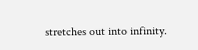stretches out into infinity.